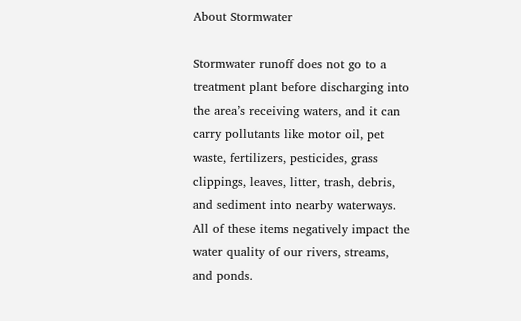About Stormwater

Stormwater runoff does not go to a treatment plant before discharging into the area’s receiving waters, and it can carry pollutants like motor oil, pet waste, fertilizers, pesticides, grass clippings, leaves, litter, trash, debris, and sediment into nearby waterways. All of these items negatively impact the water quality of our rivers, streams, and ponds.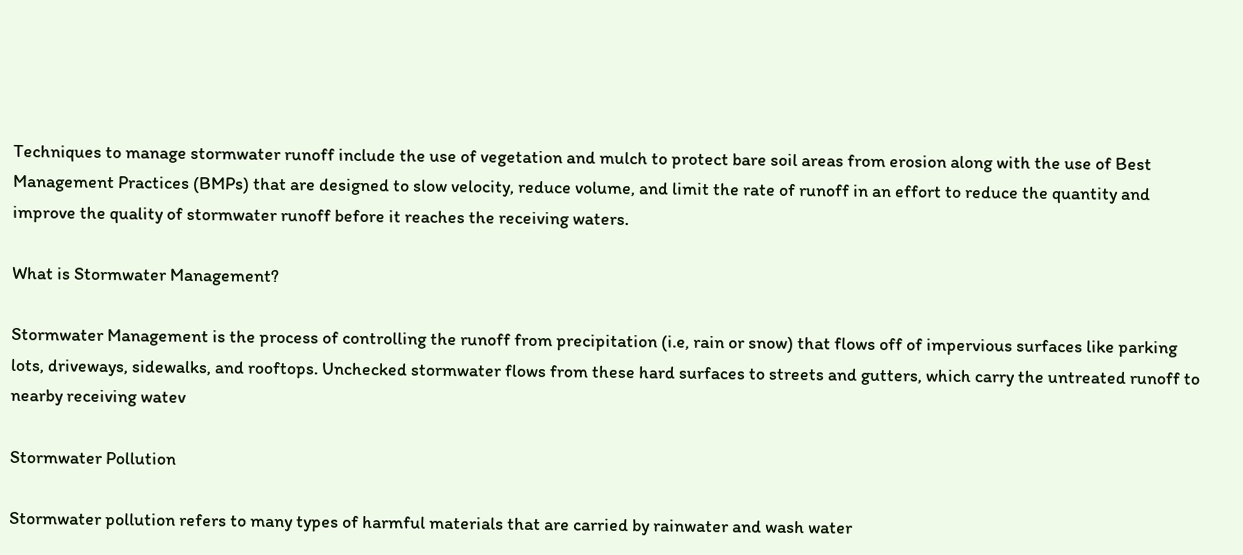Techniques to manage stormwater runoff include the use of vegetation and mulch to protect bare soil areas from erosion along with the use of Best Management Practices (BMPs) that are designed to slow velocity, reduce volume, and limit the rate of runoff in an effort to reduce the quantity and improve the quality of stormwater runoff before it reaches the receiving waters.

What is Stormwater Management?

Stormwater Management is the process of controlling the runoff from precipitation (i.e, rain or snow) that flows off of impervious surfaces like parking lots, driveways, sidewalks, and rooftops. Unchecked stormwater flows from these hard surfaces to streets and gutters, which carry the untreated runoff to nearby receiving watev

Stormwater Pollution

Stormwater pollution refers to many types of harmful materials that are carried by rainwater and wash water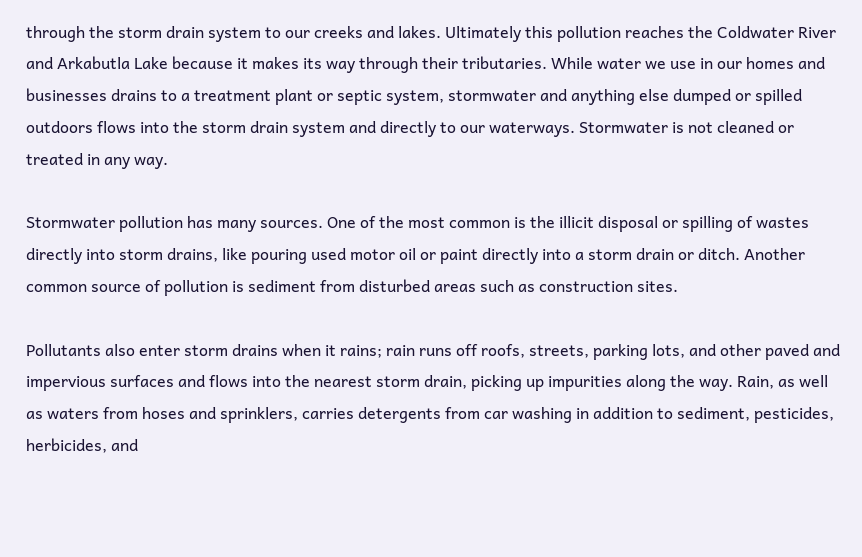through the storm drain system to our creeks and lakes. Ultimately this pollution reaches the Coldwater River and Arkabutla Lake because it makes its way through their tributaries. While water we use in our homes and businesses drains to a treatment plant or septic system, stormwater and anything else dumped or spilled outdoors flows into the storm drain system and directly to our waterways. Stormwater is not cleaned or treated in any way.

Stormwater pollution has many sources. One of the most common is the illicit disposal or spilling of wastes directly into storm drains, like pouring used motor oil or paint directly into a storm drain or ditch. Another common source of pollution is sediment from disturbed areas such as construction sites.

Pollutants also enter storm drains when it rains; rain runs off roofs, streets, parking lots, and other paved and impervious surfaces and flows into the nearest storm drain, picking up impurities along the way. Rain, as well as waters from hoses and sprinklers, carries detergents from car washing in addition to sediment, pesticides, herbicides, and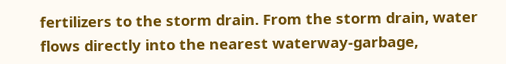fertilizers to the storm drain. From the storm drain, water flows directly into the nearest waterway-garbage,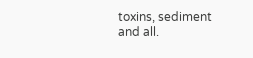toxins, sediment and all.